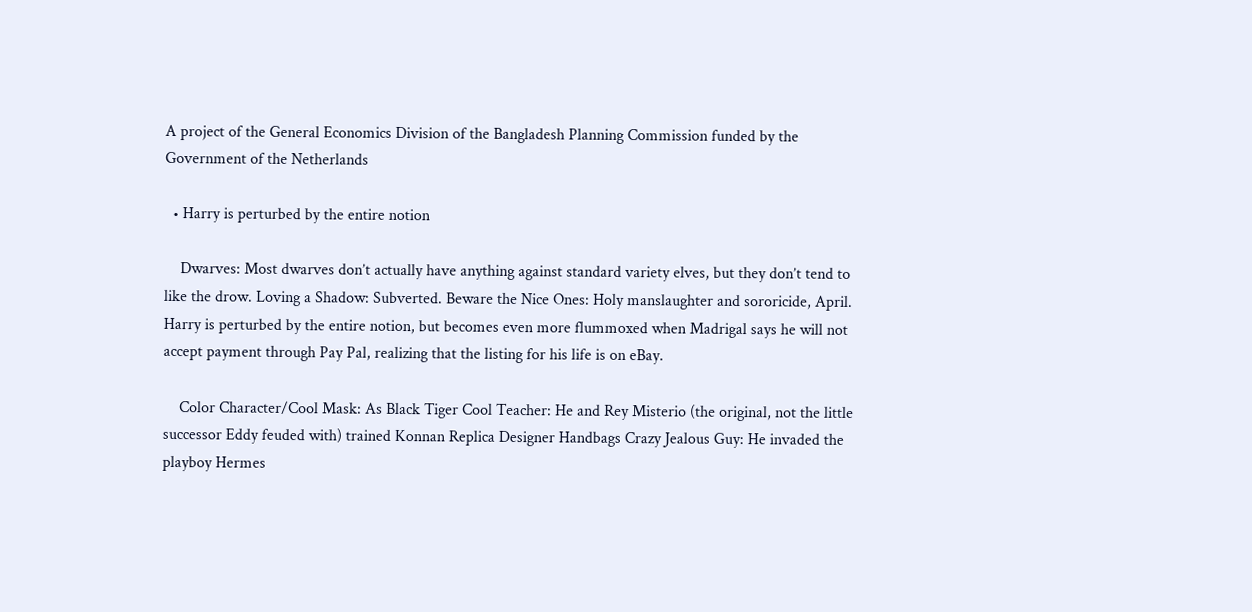A project of the General Economics Division of the Bangladesh Planning Commission funded by the Government of the Netherlands

  • Harry is perturbed by the entire notion

    Dwarves: Most dwarves don’t actually have anything against standard variety elves, but they don’t tend to like the drow. Loving a Shadow: Subverted. Beware the Nice Ones: Holy manslaughter and sororicide, April. Harry is perturbed by the entire notion, but becomes even more flummoxed when Madrigal says he will not accept payment through Pay Pal, realizing that the listing for his life is on eBay.

    Color Character/Cool Mask: As Black Tiger Cool Teacher: He and Rey Misterio (the original, not the little successor Eddy feuded with) trained Konnan Replica Designer Handbags Crazy Jealous Guy: He invaded the playboy Hermes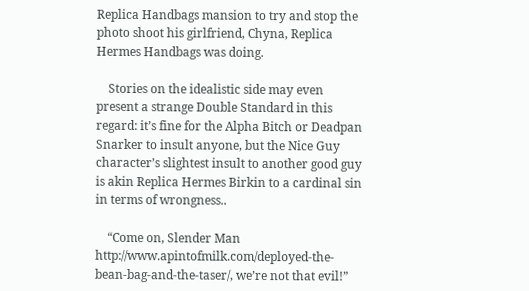Replica Handbags mansion to try and stop the photo shoot his girlfriend, Chyna, Replica Hermes Handbags was doing.

    Stories on the idealistic side may even present a strange Double Standard in this regard: it’s fine for the Alpha Bitch or Deadpan Snarker to insult anyone, but the Nice Guy character’s slightest insult to another good guy is akin Replica Hermes Birkin to a cardinal sin in terms of wrongness..

    “Come on, Slender Man http://www.apintofmilk.com/deployed-the-bean-bag-and-the-taser/, we’re not that evil!”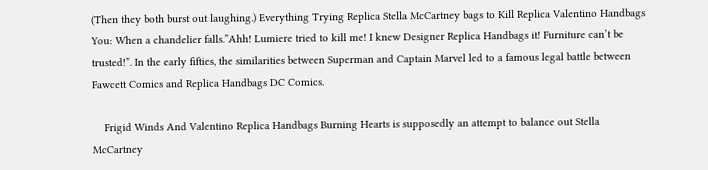(Then they both burst out laughing.) Everything Trying Replica Stella McCartney bags to Kill Replica Valentino Handbags You: When a chandelier falls.”Ahh! Lumiere tried to kill me! I knew Designer Replica Handbags it! Furniture can’t be trusted!”. In the early fifties, the similarities between Superman and Captain Marvel led to a famous legal battle between Fawcett Comics and Replica Handbags DC Comics.

    Frigid Winds And Valentino Replica Handbags Burning Hearts is supposedly an attempt to balance out Stella McCartney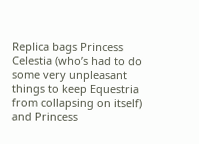Replica bags Princess Celestia (who’s had to do some very unpleasant things to keep Equestria from collapsing on itself) and Princess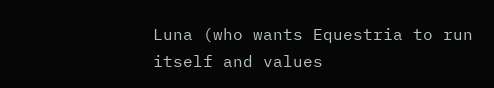Luna (who wants Equestria to run itself and values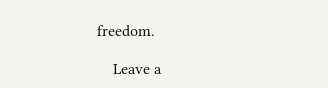freedom.

    Leave a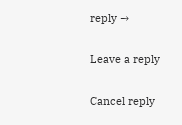reply →

Leave a reply

Cancel reply